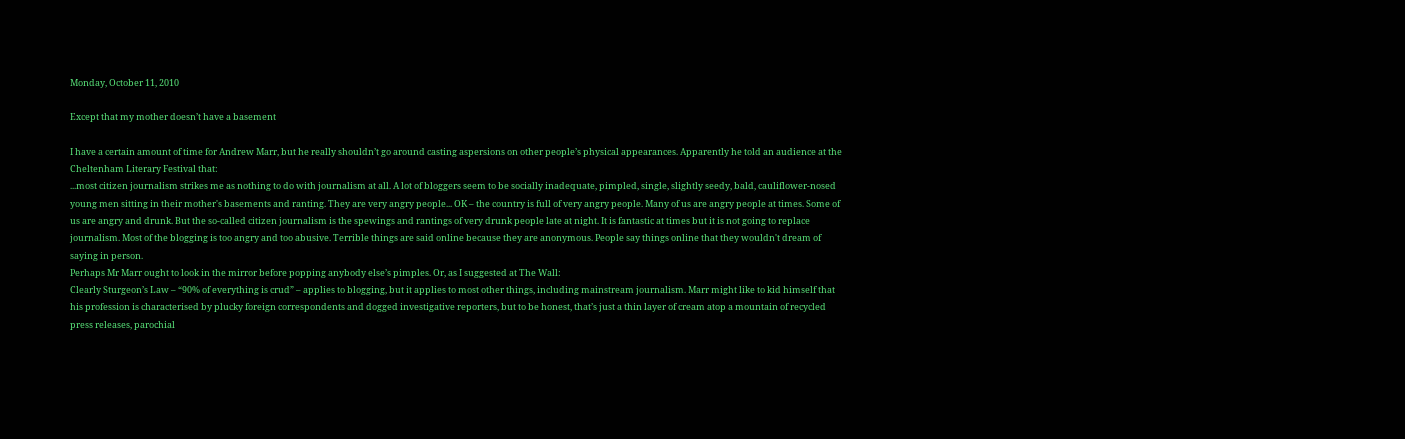Monday, October 11, 2010

Except that my mother doesn’t have a basement

I have a certain amount of time for Andrew Marr, but he really shouldn’t go around casting aspersions on other people’s physical appearances. Apparently he told an audience at the Cheltenham Literary Festival that:
...most citizen journalism strikes me as nothing to do with journalism at all. A lot of bloggers seem to be socially inadequate, pimpled, single, slightly seedy, bald, cauliflower-nosed young men sitting in their mother's basements and ranting. They are very angry people... OK – the country is full of very angry people. Many of us are angry people at times. Some of us are angry and drunk. But the so-called citizen journalism is the spewings and rantings of very drunk people late at night. It is fantastic at times but it is not going to replace journalism. Most of the blogging is too angry and too abusive. Terrible things are said online because they are anonymous. People say things online that they wouldn't dream of saying in person.
Perhaps Mr Marr ought to look in the mirror before popping anybody else’s pimples. Or, as I suggested at The Wall:
Clearly Sturgeon’s Law – “90% of everything is crud” – applies to blogging, but it applies to most other things, including mainstream journalism. Marr might like to kid himself that his profession is characterised by plucky foreign correspondents and dogged investigative reporters, but to be honest, that’s just a thin layer of cream atop a mountain of recycled press releases, parochial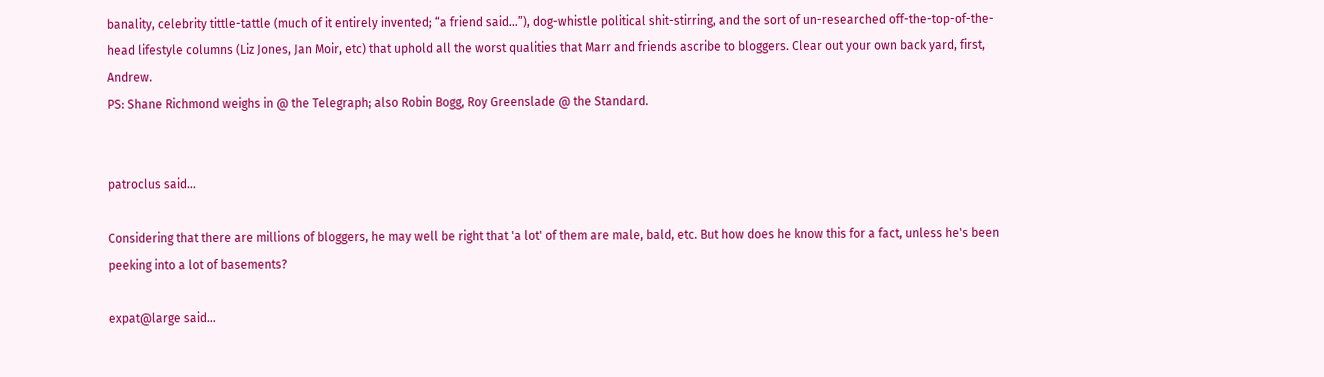banality, celebrity tittle-tattle (much of it entirely invented; “a friend said…”), dog-whistle political shit-stirring, and the sort of un-researched off-the-top-of-the-head lifestyle columns (Liz Jones, Jan Moir, etc) that uphold all the worst qualities that Marr and friends ascribe to bloggers. Clear out your own back yard, first, Andrew.
PS: Shane Richmond weighs in @ the Telegraph; also Robin Bogg, Roy Greenslade @ the Standard.


patroclus said...

Considering that there are millions of bloggers, he may well be right that 'a lot' of them are male, bald, etc. But how does he know this for a fact, unless he's been peeking into a lot of basements?

expat@large said...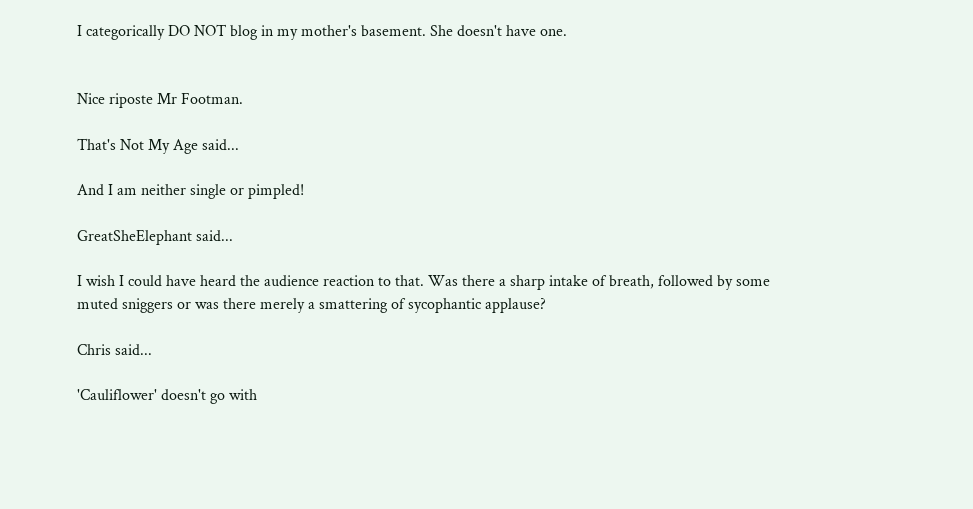I categorically DO NOT blog in my mother's basement. She doesn't have one.


Nice riposte Mr Footman.

That's Not My Age said...

And I am neither single or pimpled!

GreatSheElephant said...

I wish I could have heard the audience reaction to that. Was there a sharp intake of breath, followed by some muted sniggers or was there merely a smattering of sycophantic applause?

Chris said...

'Cauliflower' doesn't go with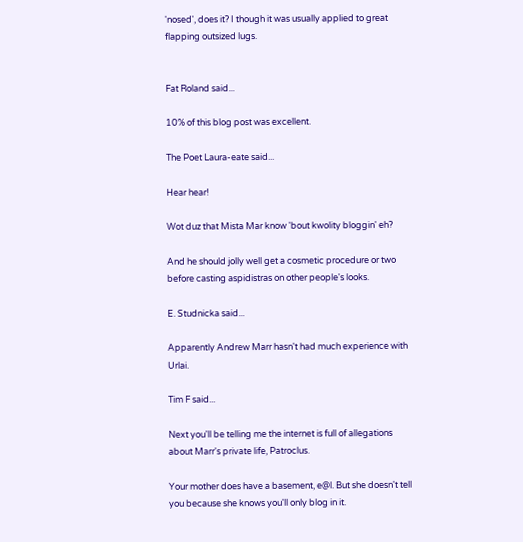'nosed', does it? I though it was usually applied to great flapping outsized lugs.


Fat Roland said...

10% of this blog post was excellent.

The Poet Laura-eate said...

Hear hear!

Wot duz that Mista Mar know 'bout kwolity bloggin' eh?

And he should jolly well get a cosmetic procedure or two before casting aspidistras on other people's looks.

E. Studnicka said...

Apparently Andrew Marr hasn't had much experience with Urlai.

Tim F said...

Next you'll be telling me the internet is full of allegations about Marr's private life, Patroclus.

Your mother does have a basement, e@l. But she doesn't tell you because she knows you'll only blog in it.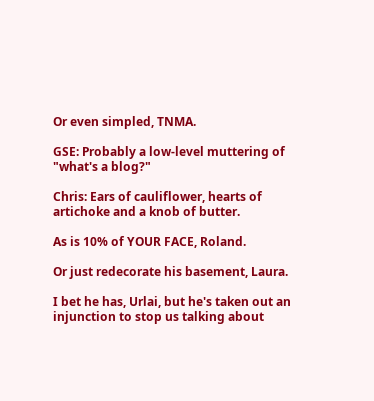Or even simpled, TNMA.

GSE: Probably a low-level muttering of "what's a blog?"

Chris: Ears of cauliflower, hearts of artichoke and a knob of butter.

As is 10% of YOUR FACE, Roland.

Or just redecorate his basement, Laura.

I bet he has, Urlai, but he's taken out an injunction to stop us talking about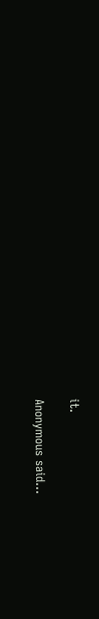it.

Anonymous said...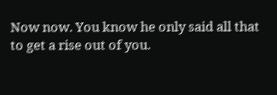Now now. You know he only said all that to get a rise out of you.